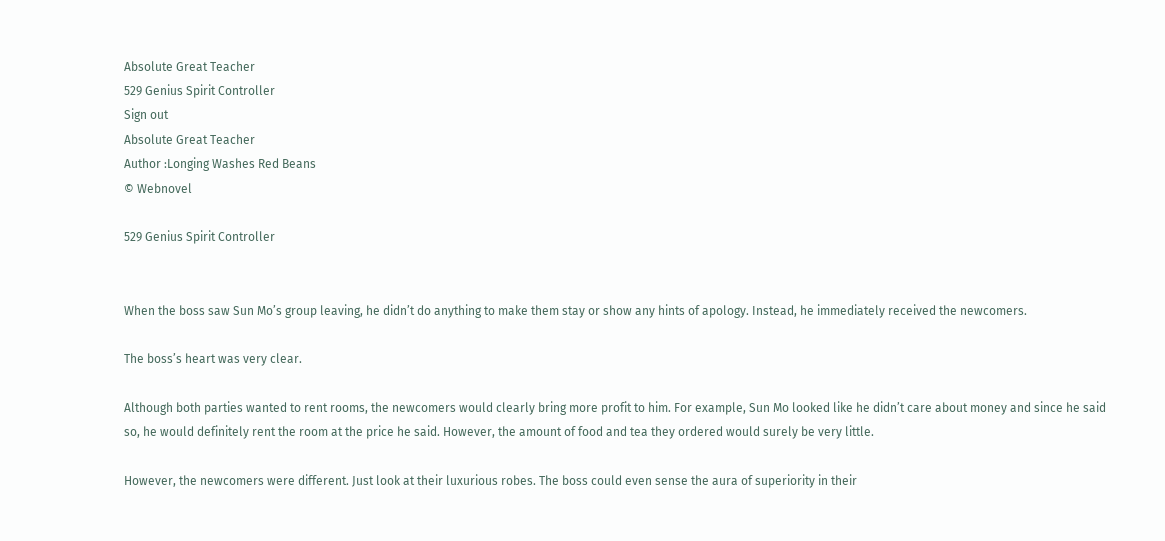Absolute Great Teacher
529 Genius Spirit Controller
Sign out
Absolute Great Teacher
Author :Longing Washes Red Beans
© Webnovel

529 Genius Spirit Controller


When the boss saw Sun Mo’s group leaving, he didn’t do anything to make them stay or show any hints of apology. Instead, he immediately received the newcomers.

The boss’s heart was very clear.

Although both parties wanted to rent rooms, the newcomers would clearly bring more profit to him. For example, Sun Mo looked like he didn’t care about money and since he said so, he would definitely rent the room at the price he said. However, the amount of food and tea they ordered would surely be very little.

However, the newcomers were different. Just look at their luxurious robes. The boss could even sense the aura of superiority in their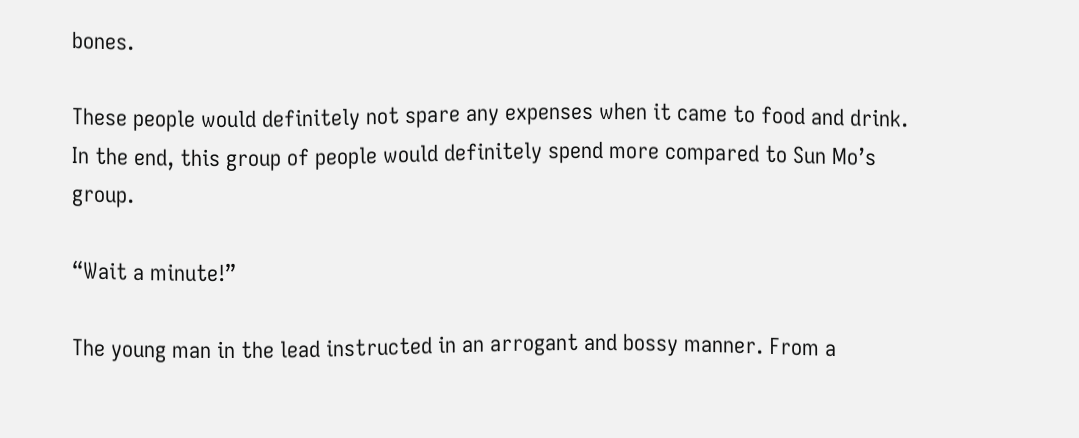bones.

These people would definitely not spare any expenses when it came to food and drink. In the end, this group of people would definitely spend more compared to Sun Mo’s group.

“Wait a minute!”

The young man in the lead instructed in an arrogant and bossy manner. From a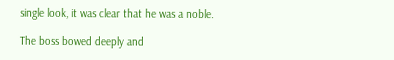single look, it was clear that he was a noble.

The boss bowed deeply and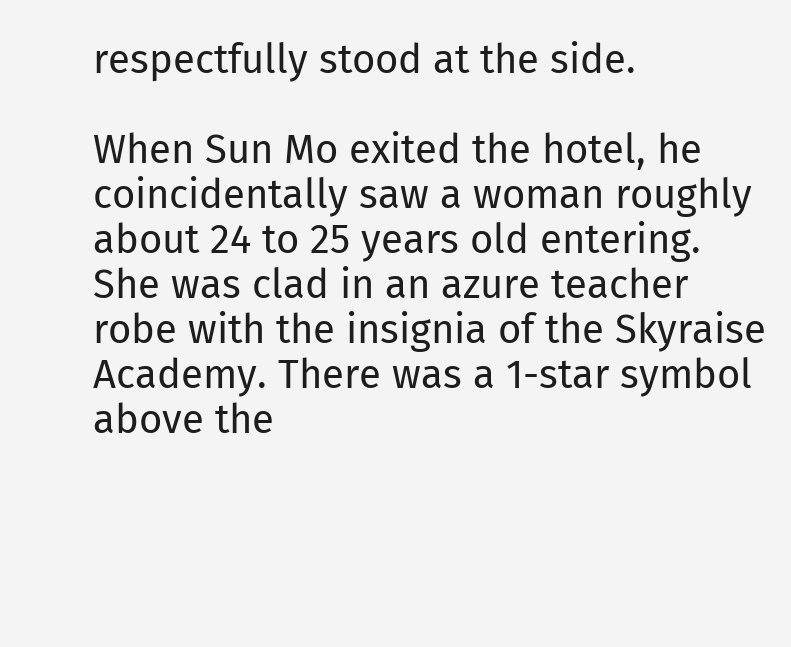respectfully stood at the side.

When Sun Mo exited the hotel, he coincidentally saw a woman roughly about 24 to 25 years old entering. She was clad in an azure teacher robe with the insignia of the Skyraise Academy. There was a 1-star symbol above the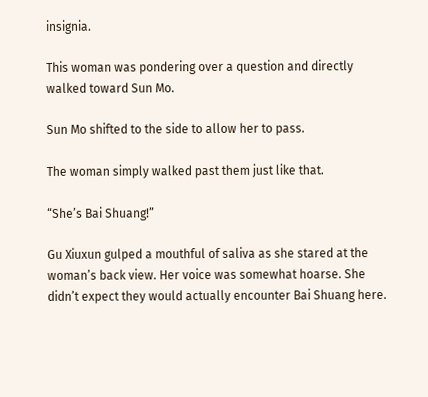insignia.

This woman was pondering over a question and directly walked toward Sun Mo.

Sun Mo shifted to the side to allow her to pass.

The woman simply walked past them just like that.

“She’s Bai Shuang!”

Gu Xiuxun gulped a mouthful of saliva as she stared at the woman’s back view. Her voice was somewhat hoarse. She didn’t expect they would actually encounter Bai Shuang here.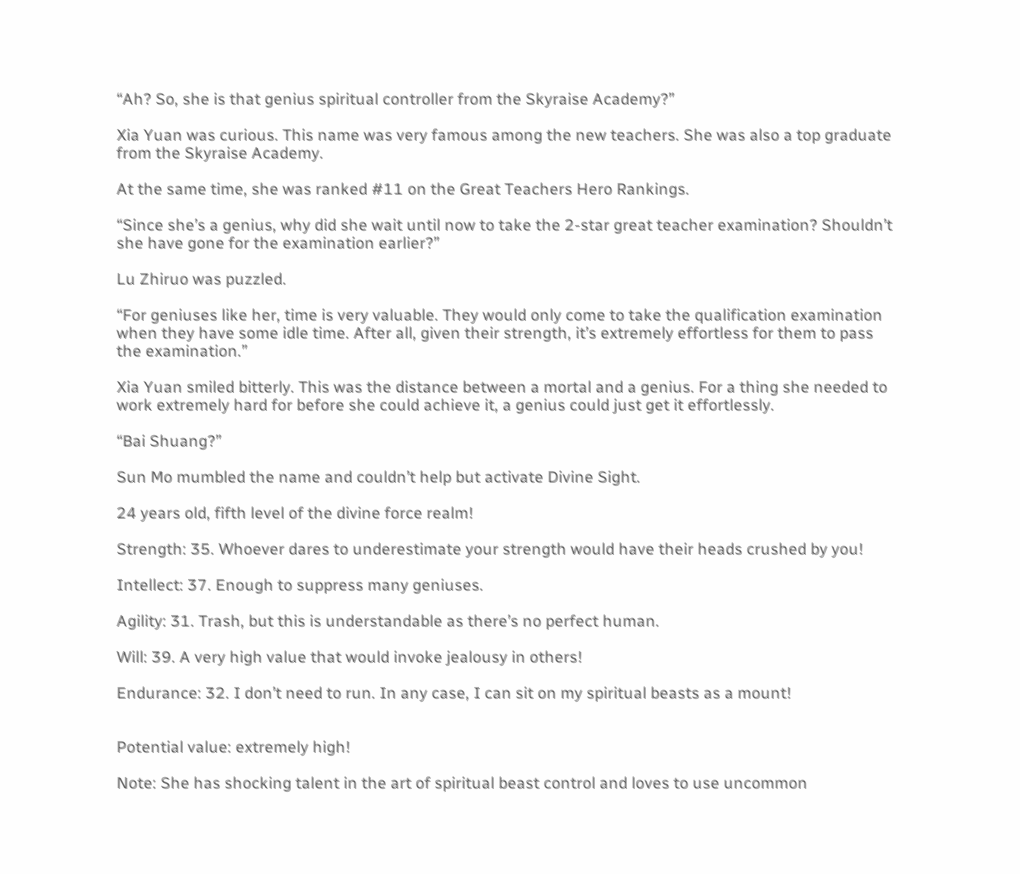“Ah? So, she is that genius spiritual controller from the Skyraise Academy?”

Xia Yuan was curious. This name was very famous among the new teachers. She was also a top graduate from the Skyraise Academy.

At the same time, she was ranked #11 on the Great Teachers Hero Rankings.

“Since she’s a genius, why did she wait until now to take the 2-star great teacher examination? Shouldn’t she have gone for the examination earlier?”

Lu Zhiruo was puzzled.

“For geniuses like her, time is very valuable. They would only come to take the qualification examination when they have some idle time. After all, given their strength, it’s extremely effortless for them to pass the examination.”

Xia Yuan smiled bitterly. This was the distance between a mortal and a genius. For a thing she needed to work extremely hard for before she could achieve it, a genius could just get it effortlessly.

“Bai Shuang?”

Sun Mo mumbled the name and couldn’t help but activate Divine Sight.

24 years old, fifth level of the divine force realm!

Strength: 35. Whoever dares to underestimate your strength would have their heads crushed by you!

Intellect: 37. Enough to suppress many geniuses.

Agility: 31. Trash, but this is understandable as there’s no perfect human.

Will: 39. A very high value that would invoke jealousy in others!

Endurance: 32. I don’t need to run. In any case, I can sit on my spiritual beasts as a mount!


Potential value: extremely high!

Note: She has shocking talent in the art of spiritual beast control and loves to use uncommon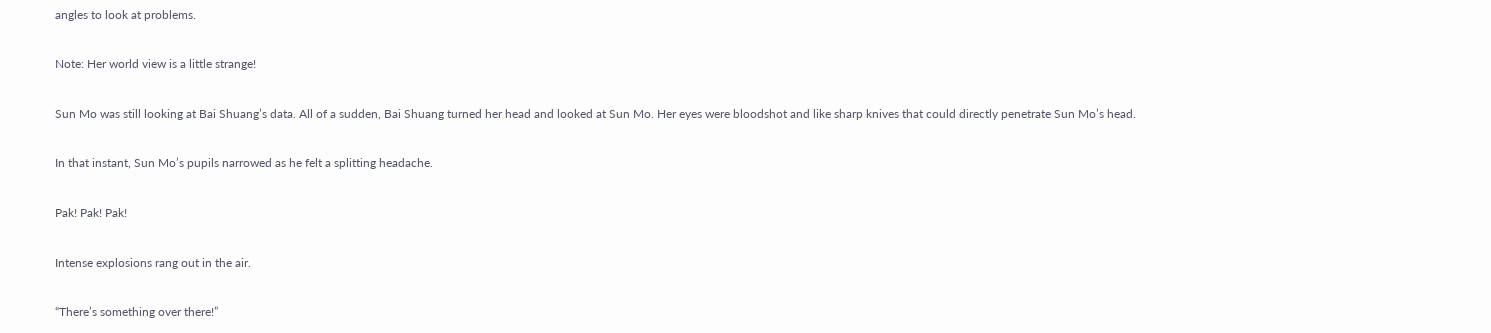angles to look at problems.

Note: Her world view is a little strange!

Sun Mo was still looking at Bai Shuang’s data. All of a sudden, Bai Shuang turned her head and looked at Sun Mo. Her eyes were bloodshot and like sharp knives that could directly penetrate Sun Mo’s head.

In that instant, Sun Mo’s pupils narrowed as he felt a splitting headache.

Pak! Pak! Pak!

Intense explosions rang out in the air.

“There’s something over there!”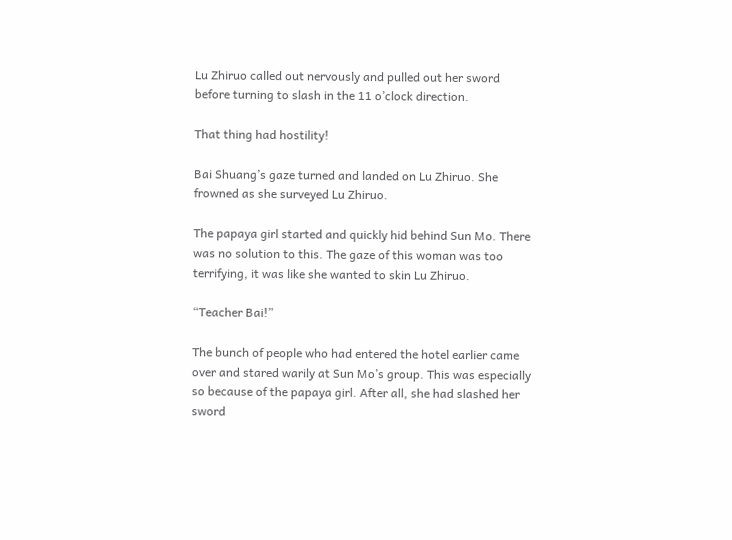Lu Zhiruo called out nervously and pulled out her sword before turning to slash in the 11 o’clock direction.

That thing had hostility!

Bai Shuang’s gaze turned and landed on Lu Zhiruo. She frowned as she surveyed Lu Zhiruo.

The papaya girl started and quickly hid behind Sun Mo. There was no solution to this. The gaze of this woman was too terrifying, it was like she wanted to skin Lu Zhiruo.

“Teacher Bai!”

The bunch of people who had entered the hotel earlier came over and stared warily at Sun Mo’s group. This was especially so because of the papaya girl. After all, she had slashed her sword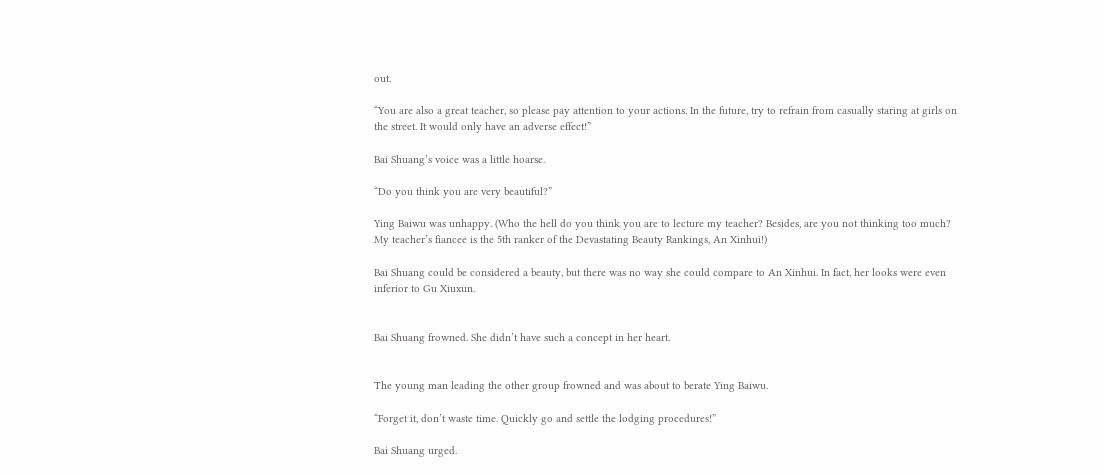out.

“You are also a great teacher, so please pay attention to your actions. In the future, try to refrain from casually staring at girls on the street. It would only have an adverse effect!”

Bai Shuang’s voice was a little hoarse.

“Do you think you are very beautiful?”

Ying Baiwu was unhappy. (Who the hell do you think you are to lecture my teacher? Besides, are you not thinking too much? My teacher’s fiancee is the 5th ranker of the Devastating Beauty Rankings, An Xinhui!)

Bai Shuang could be considered a beauty, but there was no way she could compare to An Xinhui. In fact, her looks were even inferior to Gu Xiuxun.


Bai Shuang frowned. She didn’t have such a concept in her heart.


The young man leading the other group frowned and was about to berate Ying Baiwu.

“Forget it, don’t waste time. Quickly go and settle the lodging procedures!”

Bai Shuang urged.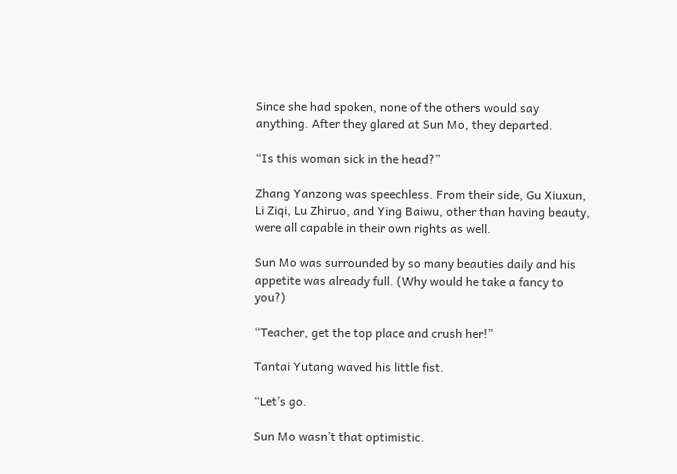Since she had spoken, none of the others would say anything. After they glared at Sun Mo, they departed.

“Is this woman sick in the head?”

Zhang Yanzong was speechless. From their side, Gu Xiuxun, Li Ziqi, Lu Zhiruo, and Ying Baiwu, other than having beauty, were all capable in their own rights as well.

Sun Mo was surrounded by so many beauties daily and his appetite was already full. (Why would he take a fancy to you?)

“Teacher, get the top place and crush her!”

Tantai Yutang waved his little fist.

“Let’s go.

Sun Mo wasn’t that optimistic.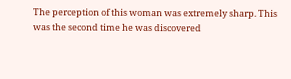The perception of this woman was extremely sharp. This was the second time he was discovered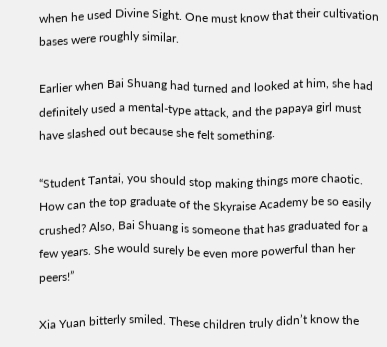when he used Divine Sight. One must know that their cultivation bases were roughly similar.

Earlier when Bai Shuang had turned and looked at him, she had definitely used a mental-type attack, and the papaya girl must have slashed out because she felt something.

“Student Tantai, you should stop making things more chaotic. How can the top graduate of the Skyraise Academy be so easily crushed? Also, Bai Shuang is someone that has graduated for a few years. She would surely be even more powerful than her peers!”

Xia Yuan bitterly smiled. These children truly didn’t know the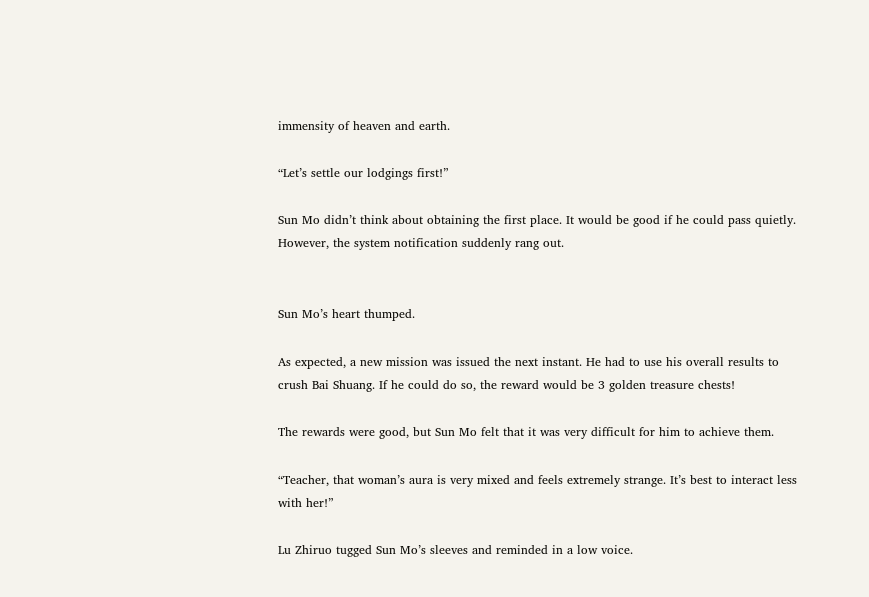immensity of heaven and earth.

“Let’s settle our lodgings first!”

Sun Mo didn’t think about obtaining the first place. It would be good if he could pass quietly. However, the system notification suddenly rang out.


Sun Mo’s heart thumped.

As expected, a new mission was issued the next instant. He had to use his overall results to crush Bai Shuang. If he could do so, the reward would be 3 golden treasure chests!

The rewards were good, but Sun Mo felt that it was very difficult for him to achieve them.

“Teacher, that woman’s aura is very mixed and feels extremely strange. It’s best to interact less with her!”

Lu Zhiruo tugged Sun Mo’s sleeves and reminded in a low voice.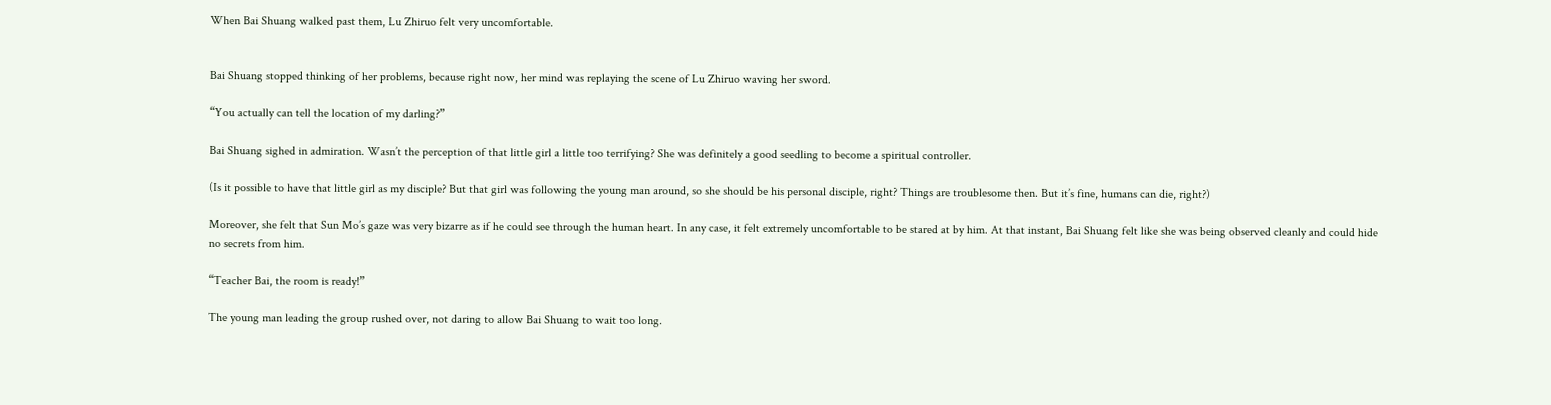When Bai Shuang walked past them, Lu Zhiruo felt very uncomfortable.


Bai Shuang stopped thinking of her problems, because right now, her mind was replaying the scene of Lu Zhiruo waving her sword.

“You actually can tell the location of my darling?”

Bai Shuang sighed in admiration. Wasn’t the perception of that little girl a little too terrifying? She was definitely a good seedling to become a spiritual controller.

(Is it possible to have that little girl as my disciple? But that girl was following the young man around, so she should be his personal disciple, right? Things are troublesome then. But it’s fine, humans can die, right?)

Moreover, she felt that Sun Mo’s gaze was very bizarre as if he could see through the human heart. In any case, it felt extremely uncomfortable to be stared at by him. At that instant, Bai Shuang felt like she was being observed cleanly and could hide no secrets from him.

“Teacher Bai, the room is ready!”

The young man leading the group rushed over, not daring to allow Bai Shuang to wait too long.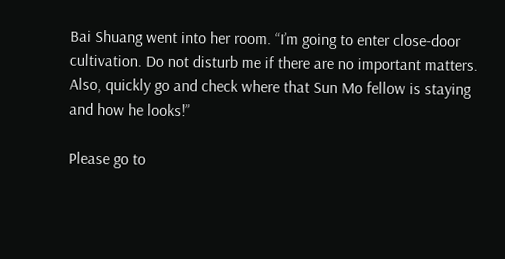Bai Shuang went into her room. “I’m going to enter close-door cultivation. Do not disturb me if there are no important matters. Also, quickly go and check where that Sun Mo fellow is staying and how he looks!”

Please go to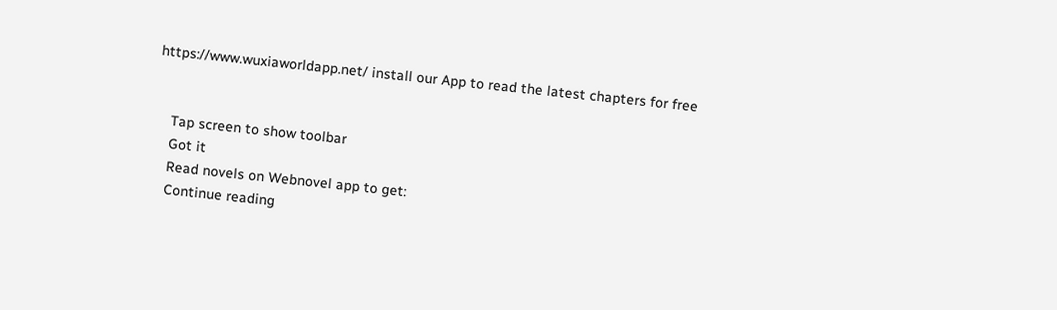https://www.wuxiaworldapp.net/ install our App to read the latest chapters for free


    Tap screen to show toolbar
    Got it
    Read novels on Webnovel app to get:
    Continue reading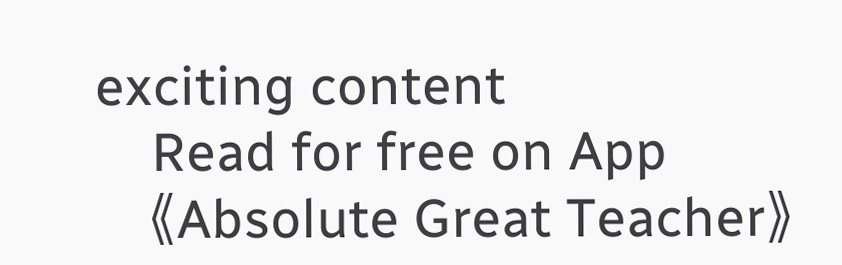exciting content
    Read for free on App
    《Absolute Great Teacher》